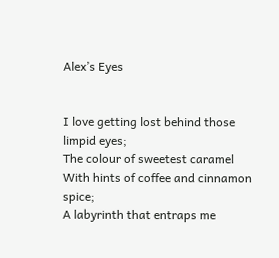Alex’s Eyes


I love getting lost behind those limpid eyes;
The colour of sweetest caramel
With hints of coffee and cinnamon spice;
A labyrinth that entraps me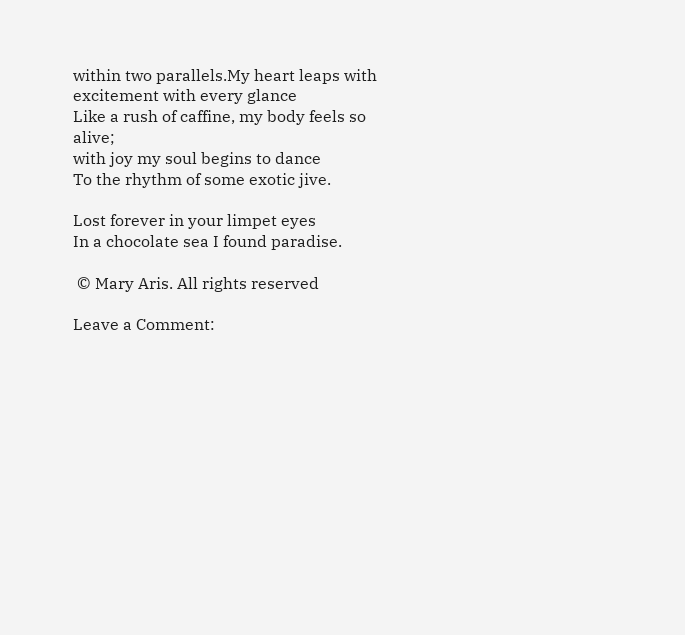within two parallels.My heart leaps with excitement with every glance
Like a rush of caffine, my body feels so alive;
with joy my soul begins to dance
To the rhythm of some exotic jive.

Lost forever in your limpet eyes
In a chocolate sea I found paradise.

 © Mary Aris. All rights reserved

Leave a Comment: